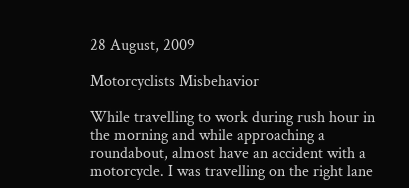28 August, 2009

Motorcyclists Misbehavior

While travelling to work during rush hour in the morning and while approaching a roundabout, almost have an accident with a motorcycle. I was travelling on the right lane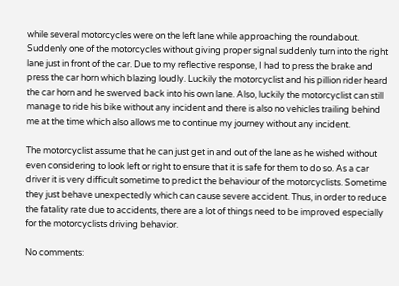while several motorcycles were on the left lane while approaching the roundabout. Suddenly one of the motorcycles without giving proper signal suddenly turn into the right lane just in front of the car. Due to my reflective response, I had to press the brake and press the car horn which blazing loudly. Luckily the motorcyclist and his pillion rider heard the car horn and he swerved back into his own lane. Also, luckily the motorcyclist can still manage to ride his bike without any incident and there is also no vehicles trailing behind me at the time which also allows me to continue my journey without any incident.

The motorcyclist assume that he can just get in and out of the lane as he wished without even considering to look left or right to ensure that it is safe for them to do so. As a car driver it is very difficult sometime to predict the behaviour of the motorcyclists. Sometime they just behave unexpectedly which can cause severe accident. Thus, in order to reduce the fatality rate due to accidents, there are a lot of things need to be improved especially for the motorcyclists driving behavior.

No comments: